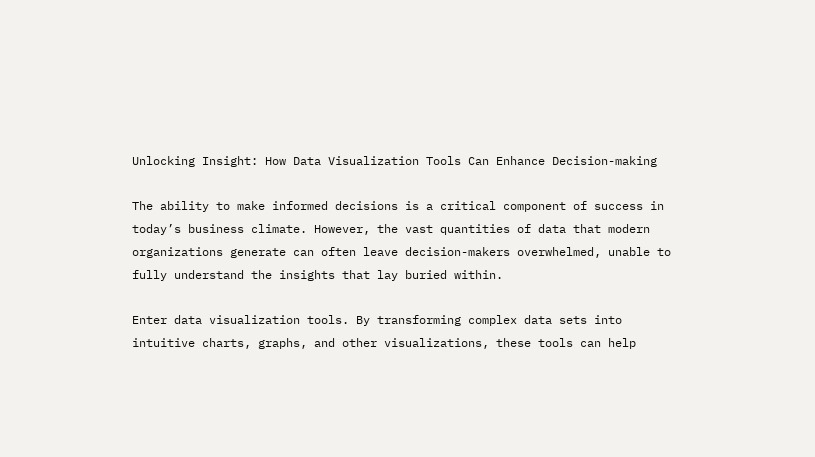Unlocking Insight: How Data Visualization Tools Can Enhance Decision-making

The ability to make informed decisions is a critical component of success in today’s business climate. However, the vast quantities of data that modern organizations generate can often leave decision-makers overwhelmed, unable to fully understand the insights that lay buried within.

Enter data visualization tools. By transforming complex data sets into intuitive charts, graphs, and other visualizations, these tools can help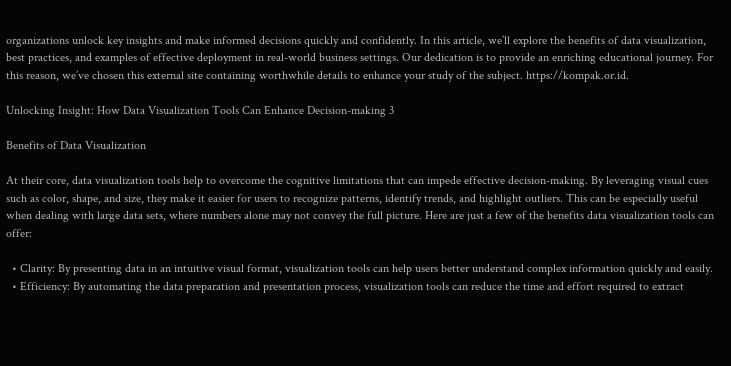organizations unlock key insights and make informed decisions quickly and confidently. In this article, we’ll explore the benefits of data visualization, best practices, and examples of effective deployment in real-world business settings. Our dedication is to provide an enriching educational journey. For this reason, we’ve chosen this external site containing worthwhile details to enhance your study of the subject. https://kompak.or.id.

Unlocking Insight: How Data Visualization Tools Can Enhance Decision-making 3

Benefits of Data Visualization

At their core, data visualization tools help to overcome the cognitive limitations that can impede effective decision-making. By leveraging visual cues such as color, shape, and size, they make it easier for users to recognize patterns, identify trends, and highlight outliers. This can be especially useful when dealing with large data sets, where numbers alone may not convey the full picture. Here are just a few of the benefits data visualization tools can offer:

  • Clarity: By presenting data in an intuitive visual format, visualization tools can help users better understand complex information quickly and easily.
  • Efficiency: By automating the data preparation and presentation process, visualization tools can reduce the time and effort required to extract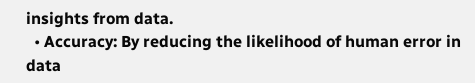insights from data.
  • Accuracy: By reducing the likelihood of human error in data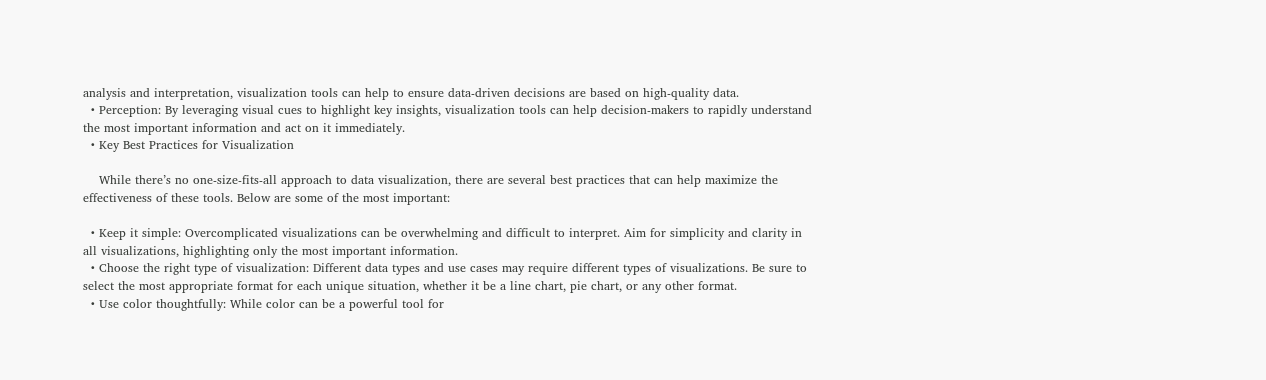analysis and interpretation, visualization tools can help to ensure data-driven decisions are based on high-quality data.
  • Perception: By leveraging visual cues to highlight key insights, visualization tools can help decision-makers to rapidly understand the most important information and act on it immediately.
  • Key Best Practices for Visualization

    While there’s no one-size-fits-all approach to data visualization, there are several best practices that can help maximize the effectiveness of these tools. Below are some of the most important:

  • Keep it simple: Overcomplicated visualizations can be overwhelming and difficult to interpret. Aim for simplicity and clarity in all visualizations, highlighting only the most important information.
  • Choose the right type of visualization: Different data types and use cases may require different types of visualizations. Be sure to select the most appropriate format for each unique situation, whether it be a line chart, pie chart, or any other format.
  • Use color thoughtfully: While color can be a powerful tool for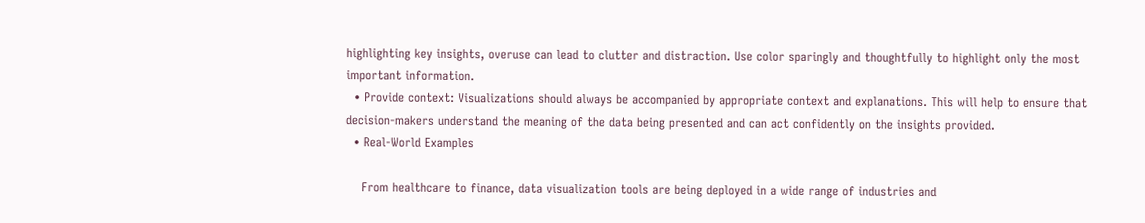highlighting key insights, overuse can lead to clutter and distraction. Use color sparingly and thoughtfully to highlight only the most important information.
  • Provide context: Visualizations should always be accompanied by appropriate context and explanations. This will help to ensure that decision-makers understand the meaning of the data being presented and can act confidently on the insights provided.
  • Real-World Examples

    From healthcare to finance, data visualization tools are being deployed in a wide range of industries and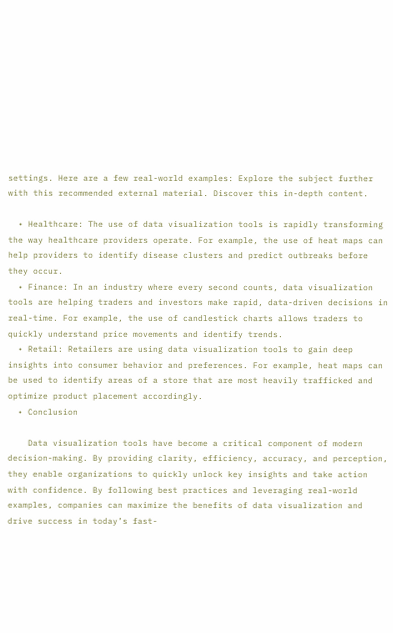settings. Here are a few real-world examples: Explore the subject further with this recommended external material. Discover this in-depth content.

  • Healthcare: The use of data visualization tools is rapidly transforming the way healthcare providers operate. For example, the use of heat maps can help providers to identify disease clusters and predict outbreaks before they occur.
  • Finance: In an industry where every second counts, data visualization tools are helping traders and investors make rapid, data-driven decisions in real-time. For example, the use of candlestick charts allows traders to quickly understand price movements and identify trends.
  • Retail: Retailers are using data visualization tools to gain deep insights into consumer behavior and preferences. For example, heat maps can be used to identify areas of a store that are most heavily trafficked and optimize product placement accordingly.
  • Conclusion

    Data visualization tools have become a critical component of modern decision-making. By providing clarity, efficiency, accuracy, and perception, they enable organizations to quickly unlock key insights and take action with confidence. By following best practices and leveraging real-world examples, companies can maximize the benefits of data visualization and drive success in today’s fast-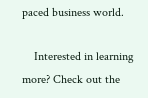paced business world.

    Interested in learning more? Check out the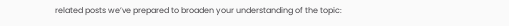related posts we’ve prepared to broaden your understanding of the topic: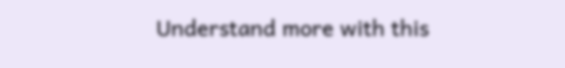Understand more with this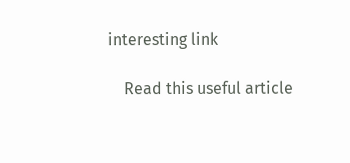interesting link

    Read this useful article